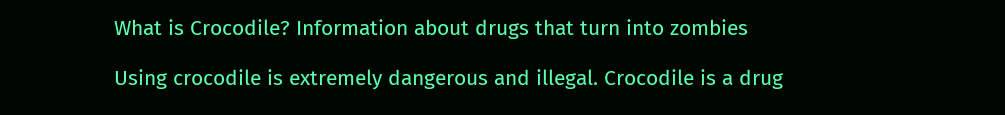What is Crocodile? Information about drugs that turn into zombies

Using crocodile is extremely dangerous and illegal. Crocodile is a drug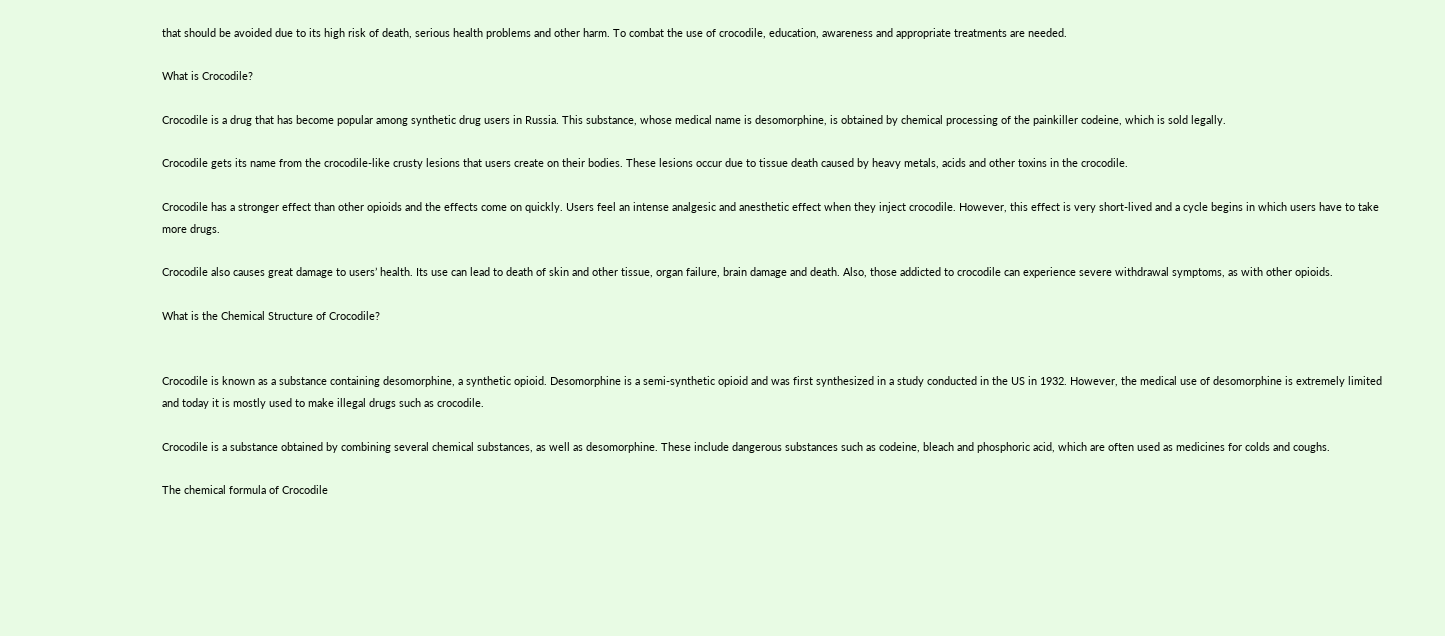that should be avoided due to its high risk of death, serious health problems and other harm. To combat the use of crocodile, education, awareness and appropriate treatments are needed.

What is Crocodile?

Crocodile is a drug that has become popular among synthetic drug users in Russia. This substance, whose medical name is desomorphine, is obtained by chemical processing of the painkiller codeine, which is sold legally.

Crocodile gets its name from the crocodile-like crusty lesions that users create on their bodies. These lesions occur due to tissue death caused by heavy metals, acids and other toxins in the crocodile.

Crocodile has a stronger effect than other opioids and the effects come on quickly. Users feel an intense analgesic and anesthetic effect when they inject crocodile. However, this effect is very short-lived and a cycle begins in which users have to take more drugs.

Crocodile also causes great damage to users’ health. Its use can lead to death of skin and other tissue, organ failure, brain damage and death. Also, those addicted to crocodile can experience severe withdrawal symptoms, as with other opioids.

What is the Chemical Structure of Crocodile?


Crocodile is known as a substance containing desomorphine, a synthetic opioid. Desomorphine is a semi-synthetic opioid and was first synthesized in a study conducted in the US in 1932. However, the medical use of desomorphine is extremely limited and today it is mostly used to make illegal drugs such as crocodile.

Crocodile is a substance obtained by combining several chemical substances, as well as desomorphine. These include dangerous substances such as codeine, bleach and phosphoric acid, which are often used as medicines for colds and coughs.

The chemical formula of Crocodile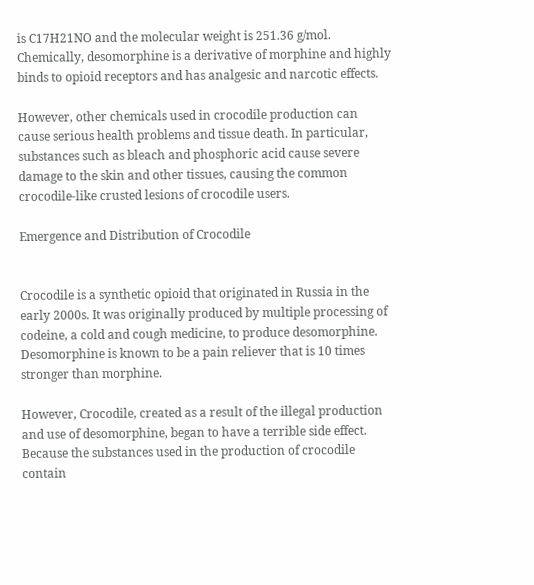is C17H21NO and the molecular weight is 251.36 g/mol. Chemically, desomorphine is a derivative of morphine and highly binds to opioid receptors and has analgesic and narcotic effects.

However, other chemicals used in crocodile production can cause serious health problems and tissue death. In particular, substances such as bleach and phosphoric acid cause severe damage to the skin and other tissues, causing the common crocodile-like crusted lesions of crocodile users.

Emergence and Distribution of Crocodile


Crocodile is a synthetic opioid that originated in Russia in the early 2000s. It was originally produced by multiple processing of codeine, a cold and cough medicine, to produce desomorphine. Desomorphine is known to be a pain reliever that is 10 times stronger than morphine.

However, Crocodile, created as a result of the illegal production and use of desomorphine, began to have a terrible side effect. Because the substances used in the production of crocodile contain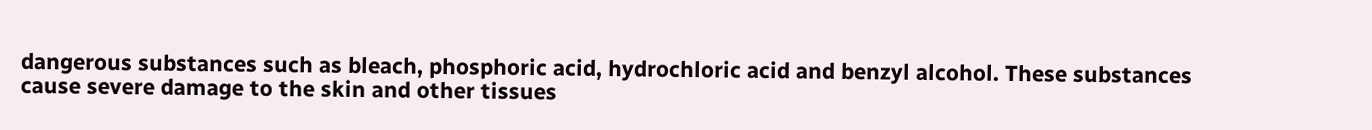dangerous substances such as bleach, phosphoric acid, hydrochloric acid and benzyl alcohol. These substances cause severe damage to the skin and other tissues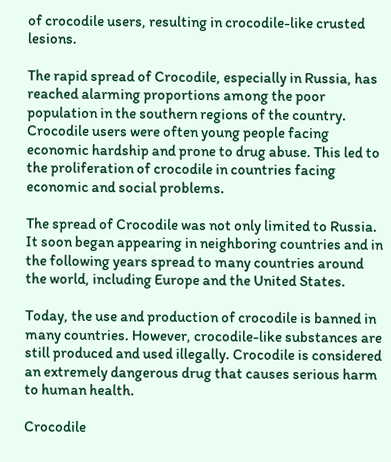of crocodile users, resulting in crocodile-like crusted lesions.

The rapid spread of Crocodile, especially in Russia, has reached alarming proportions among the poor population in the southern regions of the country. Crocodile users were often young people facing economic hardship and prone to drug abuse. This led to the proliferation of crocodile in countries facing economic and social problems.

The spread of Crocodile was not only limited to Russia. It soon began appearing in neighboring countries and in the following years spread to many countries around the world, including Europe and the United States.

Today, the use and production of crocodile is banned in many countries. However, crocodile-like substances are still produced and used illegally. Crocodile is considered an extremely dangerous drug that causes serious harm to human health.

Crocodile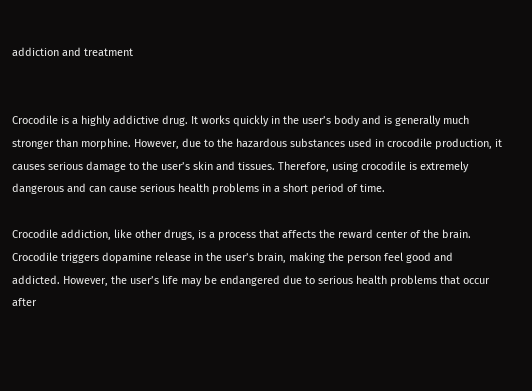addiction and treatment


Crocodile is a highly addictive drug. It works quickly in the user’s body and is generally much stronger than morphine. However, due to the hazardous substances used in crocodile production, it causes serious damage to the user’s skin and tissues. Therefore, using crocodile is extremely dangerous and can cause serious health problems in a short period of time.

Crocodile addiction, like other drugs, is a process that affects the reward center of the brain. Crocodile triggers dopamine release in the user’s brain, making the person feel good and addicted. However, the user’s life may be endangered due to serious health problems that occur after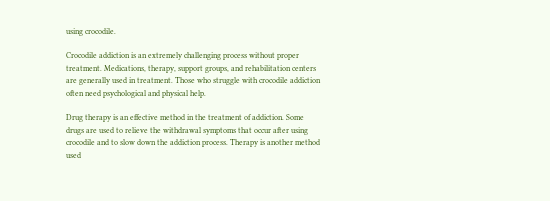using crocodile.

Crocodile addiction is an extremely challenging process without proper treatment. Medications, therapy, support groups, and rehabilitation centers are generally used in treatment. Those who struggle with crocodile addiction often need psychological and physical help.

Drug therapy is an effective method in the treatment of addiction. Some drugs are used to relieve the withdrawal symptoms that occur after using crocodile and to slow down the addiction process. Therapy is another method used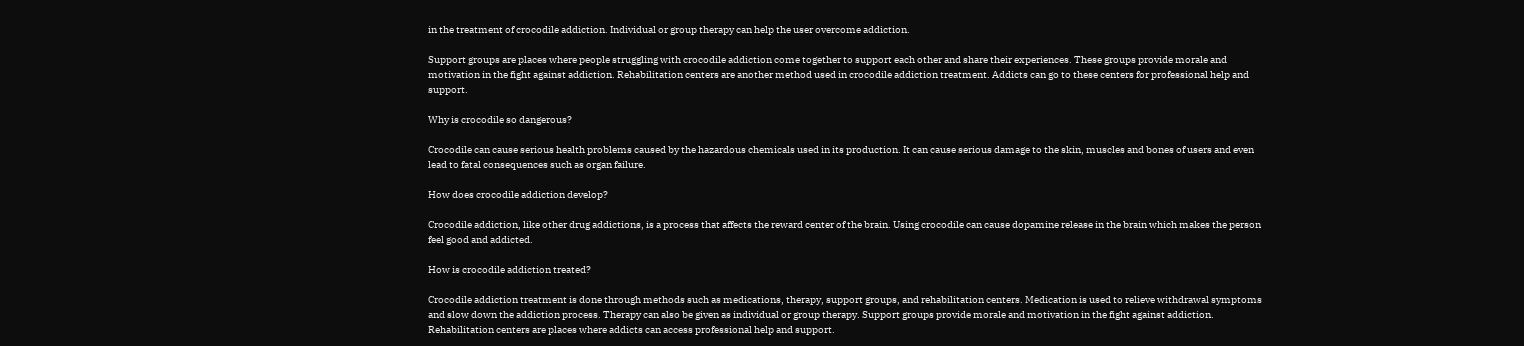in the treatment of crocodile addiction. Individual or group therapy can help the user overcome addiction.

Support groups are places where people struggling with crocodile addiction come together to support each other and share their experiences. These groups provide morale and motivation in the fight against addiction. Rehabilitation centers are another method used in crocodile addiction treatment. Addicts can go to these centers for professional help and support.

Why is crocodile so dangerous?

Crocodile can cause serious health problems caused by the hazardous chemicals used in its production. It can cause serious damage to the skin, muscles and bones of users and even lead to fatal consequences such as organ failure.

How does crocodile addiction develop?

Crocodile addiction, like other drug addictions, is a process that affects the reward center of the brain. Using crocodile can cause dopamine release in the brain which makes the person feel good and addicted.

How is crocodile addiction treated?

Crocodile addiction treatment is done through methods such as medications, therapy, support groups, and rehabilitation centers. Medication is used to relieve withdrawal symptoms and slow down the addiction process. Therapy can also be given as individual or group therapy. Support groups provide morale and motivation in the fight against addiction. Rehabilitation centers are places where addicts can access professional help and support.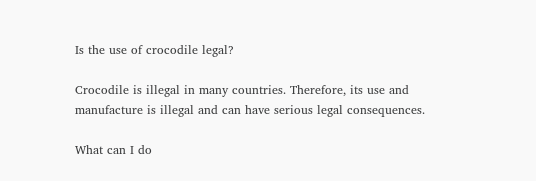Is the use of crocodile legal?

Crocodile is illegal in many countries. Therefore, its use and manufacture is illegal and can have serious legal consequences.

What can I do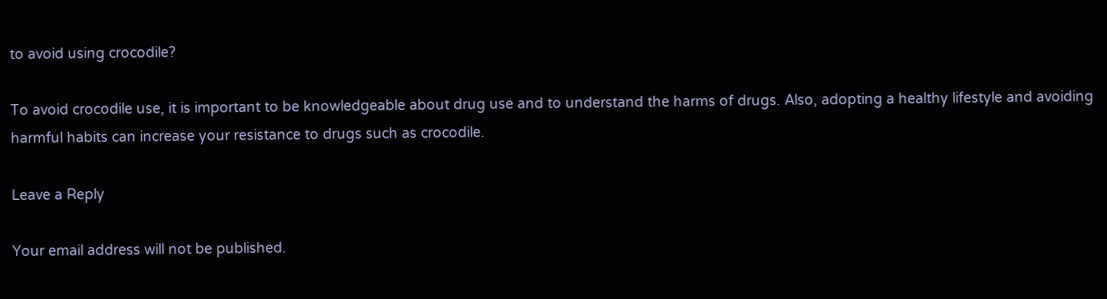to avoid using crocodile?

To avoid crocodile use, it is important to be knowledgeable about drug use and to understand the harms of drugs. Also, adopting a healthy lifestyle and avoiding harmful habits can increase your resistance to drugs such as crocodile.

Leave a Reply

Your email address will not be published.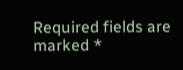Required fields are marked *